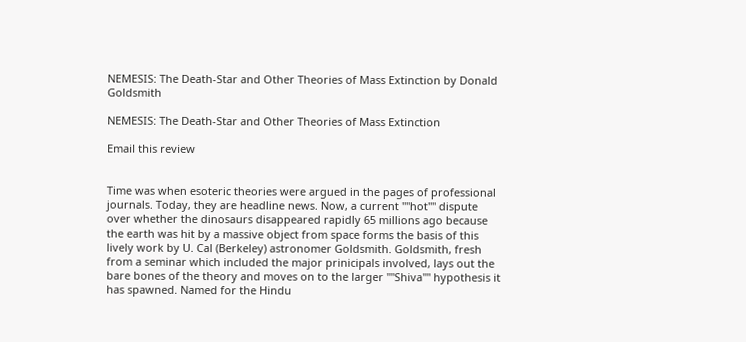NEMESIS: The Death-Star and Other Theories of Mass Extinction by Donald Goldsmith

NEMESIS: The Death-Star and Other Theories of Mass Extinction

Email this review


Time was when esoteric theories were argued in the pages of professional journals. Today, they are headline news. Now, a current ""hot"" dispute over whether the dinosaurs disappeared rapidly 65 millions ago because the earth was hit by a massive object from space forms the basis of this lively work by U. Cal (Berkeley) astronomer Goldsmith. Goldsmith, fresh from a seminar which included the major prinicipals involved, lays out the bare bones of the theory and moves on to the larger ""Shiva"" hypothesis it has spawned. Named for the Hindu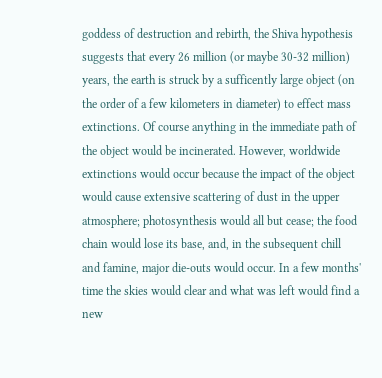goddess of destruction and rebirth, the Shiva hypothesis suggests that every 26 million (or maybe 30-32 million) years, the earth is struck by a sufficently large object (on the order of a few kilometers in diameter) to effect mass extinctions. Of course anything in the immediate path of the object would be incinerated. However, worldwide extinctions would occur because the impact of the object would cause extensive scattering of dust in the upper atmosphere; photosynthesis would all but cease; the food chain would lose its base, and, in the subsequent chill and famine, major die-outs would occur. In a few months' time the skies would clear and what was left would find a new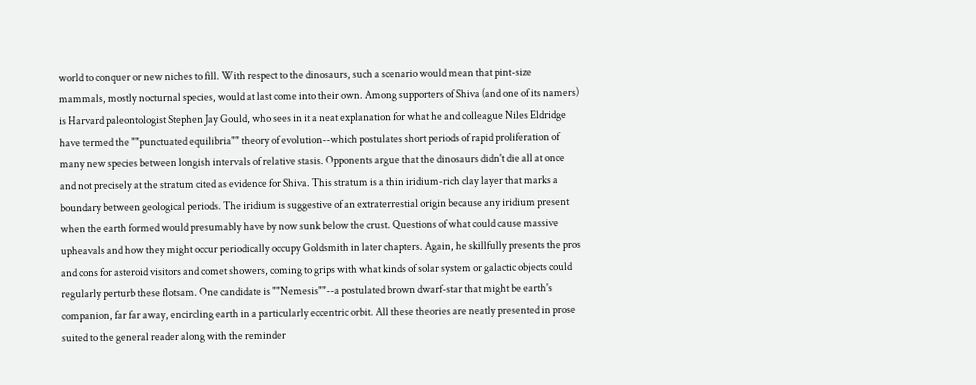world to conquer or new niches to fill. With respect to the dinosaurs, such a scenario would mean that pint-size mammals, mostly nocturnal species, would at last come into their own. Among supporters of Shiva (and one of its namers) is Harvard paleontologist Stephen Jay Gould, who sees in it a neat explanation for what he and colleague Niles Eldridge have termed the ""punctuated equilibria"" theory of evolution--which postulates short periods of rapid proliferation of many new species between longish intervals of relative stasis. Opponents argue that the dinosaurs didn't die all at once and not precisely at the stratum cited as evidence for Shiva. This stratum is a thin iridium-rich clay layer that marks a boundary between geological periods. The iridium is suggestive of an extraterrestial origin because any iridium present when the earth formed would presumably have by now sunk below the crust. Questions of what could cause massive upheavals and how they might occur periodically occupy Goldsmith in later chapters. Again, he skillfully presents the pros and cons for asteroid visitors and comet showers, coming to grips with what kinds of solar system or galactic objects could regularly perturb these flotsam. One candidate is ""Nemesis""--a postulated brown dwarf-star that might be earth's companion, far far away, encircling earth in a particularly eccentric orbit. All these theories are neatly presented in prose suited to the general reader along with the reminder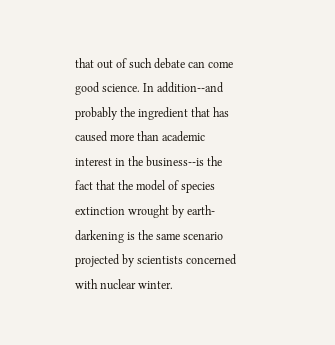that out of such debate can come good science. In addition--and probably the ingredient that has caused more than academic interest in the business--is the fact that the model of species extinction wrought by earth-darkening is the same scenario projected by scientists concerned with nuclear winter.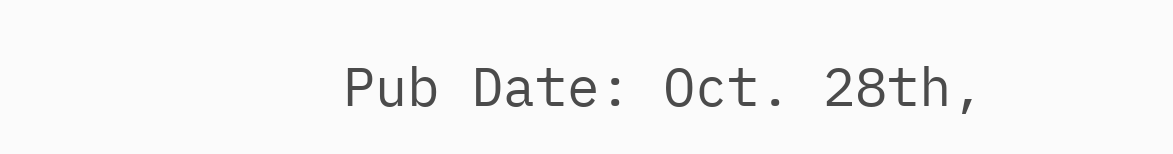Pub Date: Oct. 28th,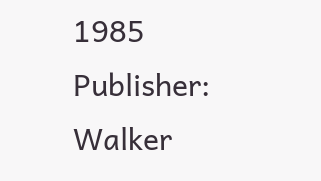1985
Publisher: Walker